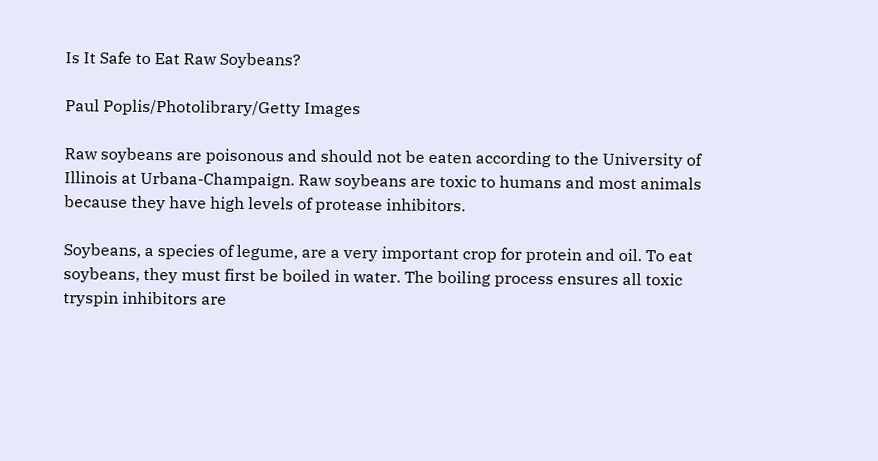Is It Safe to Eat Raw Soybeans?

Paul Poplis/Photolibrary/Getty Images

Raw soybeans are poisonous and should not be eaten according to the University of Illinois at Urbana-Champaign. Raw soybeans are toxic to humans and most animals because they have high levels of protease inhibitors.

Soybeans, a species of legume, are a very important crop for protein and oil. To eat soybeans, they must first be boiled in water. The boiling process ensures all toxic tryspin inhibitors are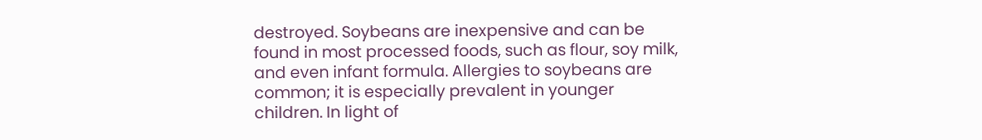destroyed. Soybeans are inexpensive and can be found in most processed foods, such as flour, soy milk, and even infant formula. Allergies to soybeans are common; it is especially prevalent in younger children. In light of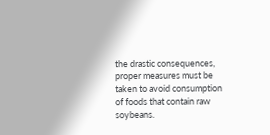the drastic consequences, proper measures must be taken to avoid consumption of foods that contain raw soybeans.